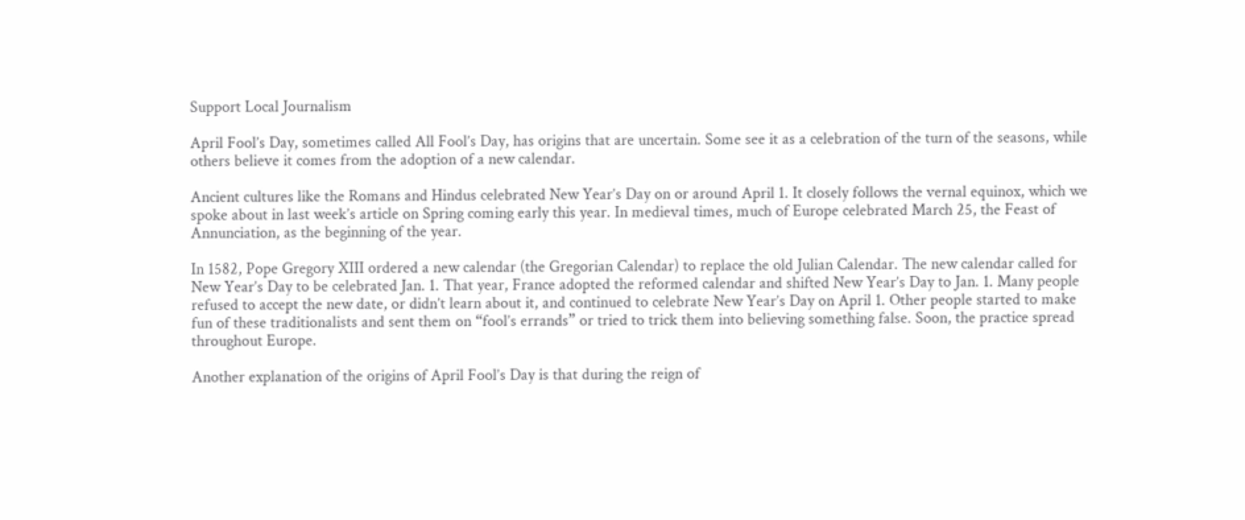Support Local Journalism

April Fool’s Day, sometimes called All Fool’s Day, has origins that are uncertain. Some see it as a celebration of the turn of the seasons, while others believe it comes from the adoption of a new calendar.

Ancient cultures like the Romans and Hindus celebrated New Year’s Day on or around April 1. It closely follows the vernal equinox, which we spoke about in last week’s article on Spring coming early this year. In medieval times, much of Europe celebrated March 25, the Feast of Annunciation, as the beginning of the year.

In 1582, Pope Gregory XIII ordered a new calendar (the Gregorian Calendar) to replace the old Julian Calendar. The new calendar called for New Year’s Day to be celebrated Jan. 1. That year, France adopted the reformed calendar and shifted New Year’s Day to Jan. 1. Many people refused to accept the new date, or didn’t learn about it, and continued to celebrate New Year’s Day on April 1. Other people started to make fun of these traditionalists and sent them on “fool’s errands” or tried to trick them into believing something false. Soon, the practice spread throughout Europe.

Another explanation of the origins of April Fool’s Day is that during the reign of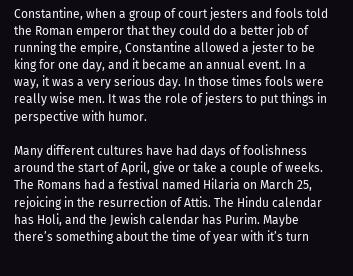Constantine, when a group of court jesters and fools told the Roman emperor that they could do a better job of running the empire, Constantine allowed a jester to be king for one day, and it became an annual event. In a way, it was a very serious day. In those times fools were really wise men. It was the role of jesters to put things in perspective with humor.

Many different cultures have had days of foolishness around the start of April, give or take a couple of weeks. The Romans had a festival named Hilaria on March 25, rejoicing in the resurrection of Attis. The Hindu calendar has Holi, and the Jewish calendar has Purim. Maybe there’s something about the time of year with it’s turn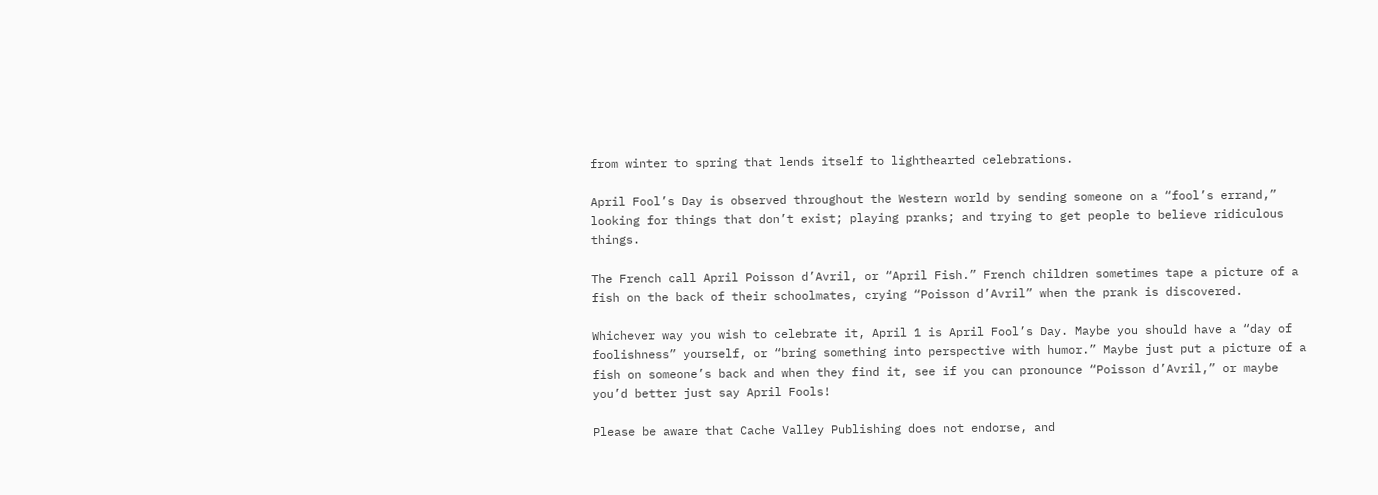from winter to spring that lends itself to lighthearted celebrations.

April Fool’s Day is observed throughout the Western world by sending someone on a “fool’s errand,” looking for things that don’t exist; playing pranks; and trying to get people to believe ridiculous things.

The French call April Poisson d’Avril, or “April Fish.” French children sometimes tape a picture of a fish on the back of their schoolmates, crying “Poisson d’Avril” when the prank is discovered.

Whichever way you wish to celebrate it, April 1 is April Fool’s Day. Maybe you should have a “day of foolishness” yourself, or “bring something into perspective with humor.” Maybe just put a picture of a fish on someone’s back and when they find it, see if you can pronounce “Poisson d’Avril,” or maybe you’d better just say April Fools!

Please be aware that Cache Valley Publishing does not endorse, and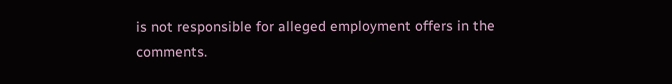is not responsible for alleged employment offers in the comments.